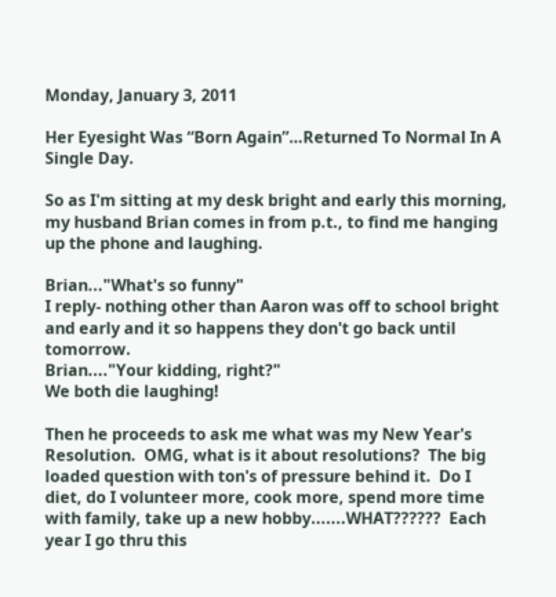Monday, January 3, 2011

Her Eyesight Was “Born Again”…Returned To Normal In A Single Day.

So as I'm sitting at my desk bright and early this morning, my husband Brian comes in from p.t., to find me hanging up the phone and laughing.

Brian..."What's so funny"
I reply- nothing other than Aaron was off to school bright and early and it so happens they don't go back until tomorrow.
Brian...."Your kidding, right?"
We both die laughing!

Then he proceeds to ask me what was my New Year's Resolution.  OMG, what is it about resolutions?  The big loaded question with ton's of pressure behind it.  Do I diet, do I volunteer more, cook more, spend more time with family, take up a new hobby.......WHAT??????  Each year I go thru this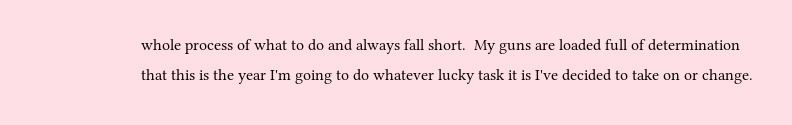whole process of what to do and always fall short.  My guns are loaded full of determination that this is the year I'm going to do whatever lucky task it is I've decided to take on or change.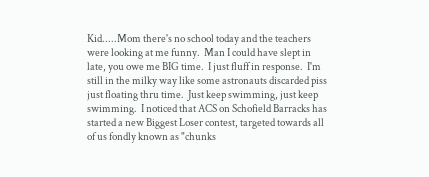Kid.....Mom there's no school today and the teachers were looking at me funny.  Man I could have slept in late, you owe me BIG time.  I just fluff in response.  I'm still in the milky way like some astronauts discarded piss just floating thru time.  Just keep swimming, just keep swimming.  I noticed that ACS on Schofield Barracks has started a new Biggest Loser contest, targeted towards all of us fondly known as "chunks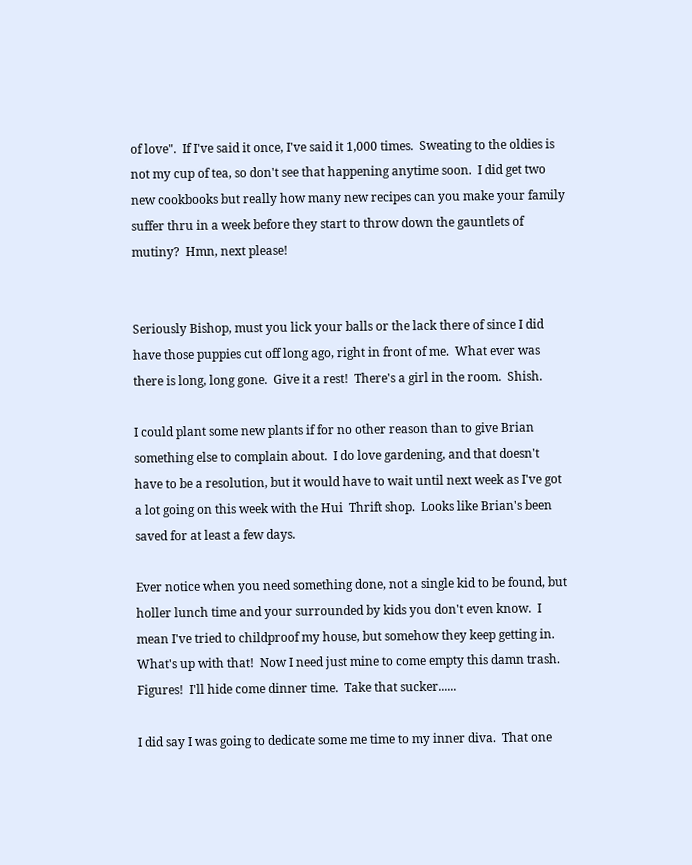of love".  If I've said it once, I've said it 1,000 times.  Sweating to the oldies is not my cup of tea, so don't see that happening anytime soon.  I did get two new cookbooks but really how many new recipes can you make your family suffer thru in a week before they start to throw down the gauntlets of mutiny?  Hmn, next please!


Seriously Bishop, must you lick your balls or the lack there of since I did have those puppies cut off long ago, right in front of me.  What ever was there is long, long gone.  Give it a rest!  There's a girl in the room.  Shish.

I could plant some new plants if for no other reason than to give Brian something else to complain about.  I do love gardening, and that doesn't have to be a resolution, but it would have to wait until next week as I've got a lot going on this week with the Hui  Thrift shop.  Looks like Brian's been saved for at least a few days.

Ever notice when you need something done, not a single kid to be found, but holler lunch time and your surrounded by kids you don't even know.  I mean I've tried to childproof my house, but somehow they keep getting in.  What's up with that!  Now I need just mine to come empty this damn trash.  Figures!  I'll hide come dinner time.  Take that sucker......

I did say I was going to dedicate some me time to my inner diva.  That one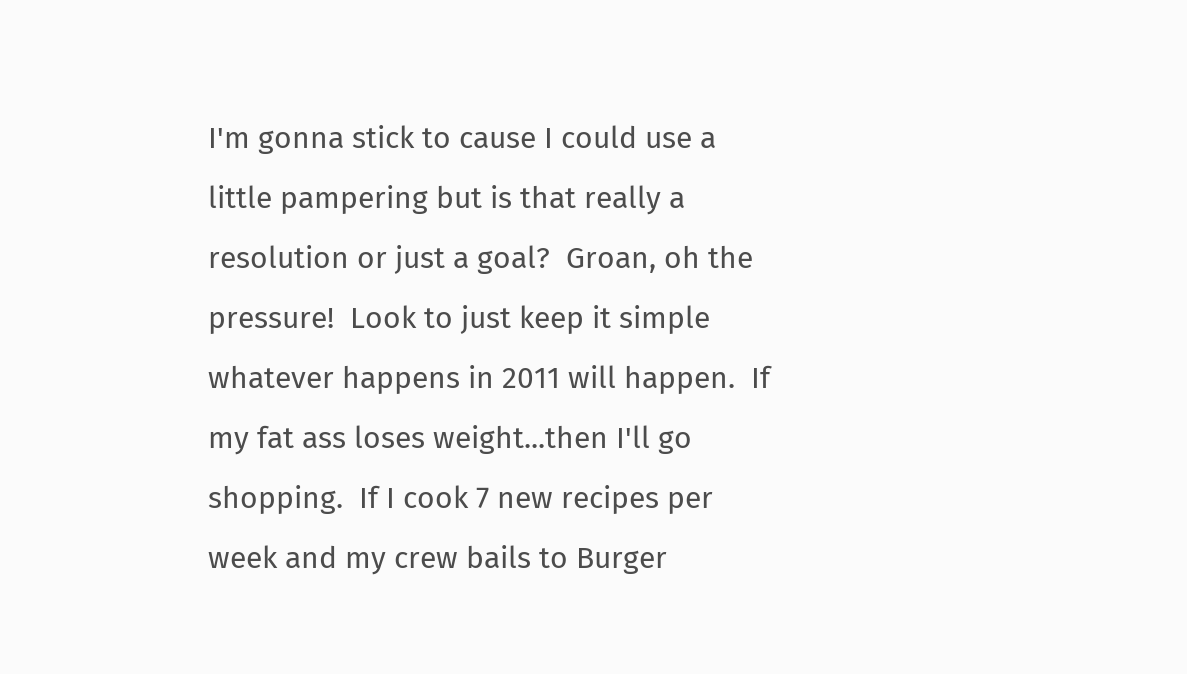I'm gonna stick to cause I could use a little pampering but is that really a resolution or just a goal?  Groan, oh the pressure!  Look to just keep it simple whatever happens in 2011 will happen.  If my fat ass loses weight...then I'll go shopping.  If I cook 7 new recipes per week and my crew bails to Burger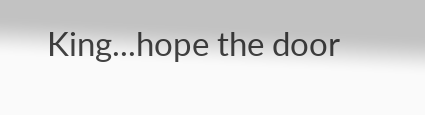King...hope the door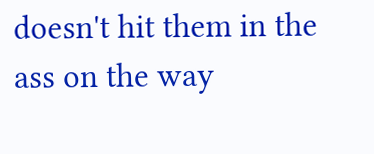doesn't hit them in the ass on the way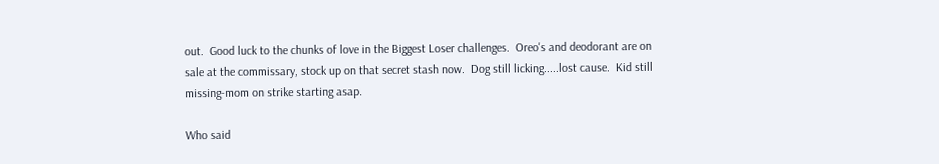out.  Good luck to the chunks of love in the Biggest Loser challenges.  Oreo's and deodorant are on sale at the commissary, stock up on that secret stash now.  Dog still licking.....lost cause.  Kid still missing-mom on strike starting asap.

Who said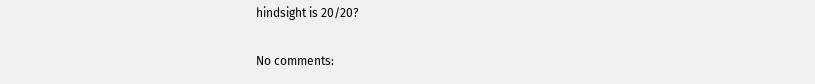hindsight is 20/20?

No comments: